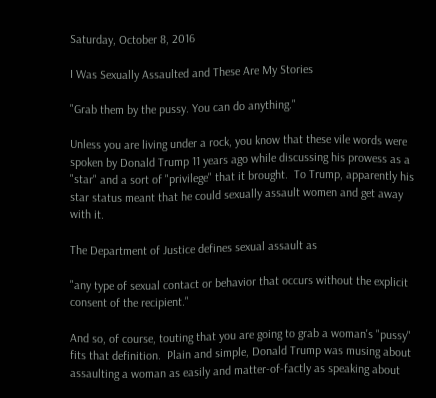Saturday, October 8, 2016

I Was Sexually Assaulted and These Are My Stories

"Grab them by the pussy. You can do anything."

Unless you are living under a rock, you know that these vile words were spoken by Donald Trump 11 years ago while discussing his prowess as a "star" and a sort of "privilege" that it brought.  To Trump, apparently his star status meant that he could sexually assault women and get away with it.

The Department of Justice defines sexual assault as

"any type of sexual contact or behavior that occurs without the explicit consent of the recipient."

And so, of course, touting that you are going to grab a woman's "pussy" fits that definition.  Plain and simple, Donald Trump was musing about assaulting a woman as easily and matter-of-factly as speaking about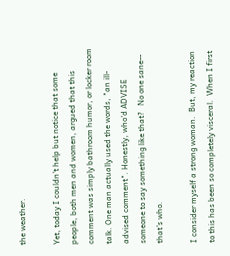the weather.

Yet, today I couldn't help but notice that some people, both men and women, argued that this comment was simply bathroom humor, or locker room talk. One man actually used the words, "an ill-advised comment". Honestly, who'd ADVISE someone to say something like that?   No one sane-- that's who.

I consider myself a strong woman.  But, my reaction to this has been so completely visceral.  When I first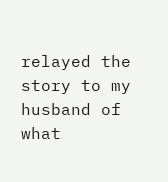relayed the story to my husband of what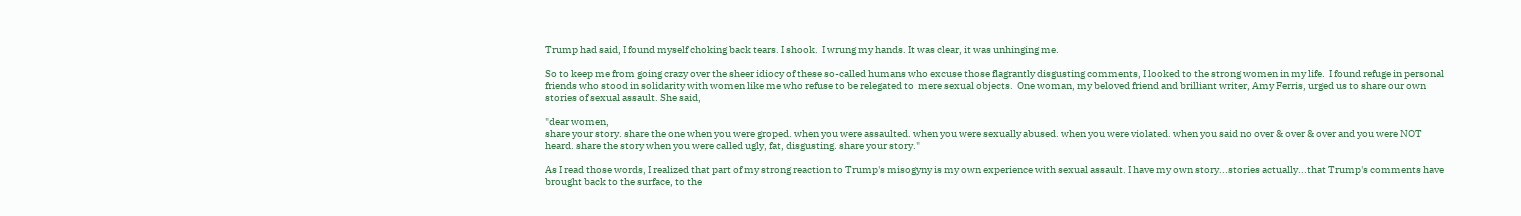Trump had said, I found myself choking back tears. I shook.  I wrung my hands. It was clear, it was unhinging me.

So to keep me from going crazy over the sheer idiocy of these so-called humans who excuse those flagrantly disgusting comments, I looked to the strong women in my life.  I found refuge in personal friends who stood in solidarity with women like me who refuse to be relegated to  mere sexual objects.  One woman, my beloved friend and brilliant writer, Amy Ferris, urged us to share our own stories of sexual assault. She said,

"dear women,
share your story. share the one when you were groped. when you were assaulted. when you were sexually abused. when you were violated. when you said no over & over & over and you were NOT heard. share the story when you were called ugly, fat, disgusting. share your story."

As I read those words, I realized that part of my strong reaction to Trump's misogyny is my own experience with sexual assault. I have my own story...stories actually...that Trump's comments have brought back to the surface, to the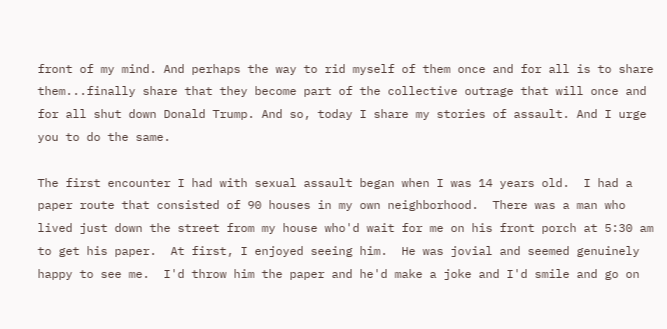front of my mind. And perhaps the way to rid myself of them once and for all is to share them...finally share that they become part of the collective outrage that will once and for all shut down Donald Trump. And so, today I share my stories of assault. And I urge you to do the same.

The first encounter I had with sexual assault began when I was 14 years old.  I had a paper route that consisted of 90 houses in my own neighborhood.  There was a man who lived just down the street from my house who'd wait for me on his front porch at 5:30 am to get his paper.  At first, I enjoyed seeing him.  He was jovial and seemed genuinely happy to see me.  I'd throw him the paper and he'd make a joke and I'd smile and go on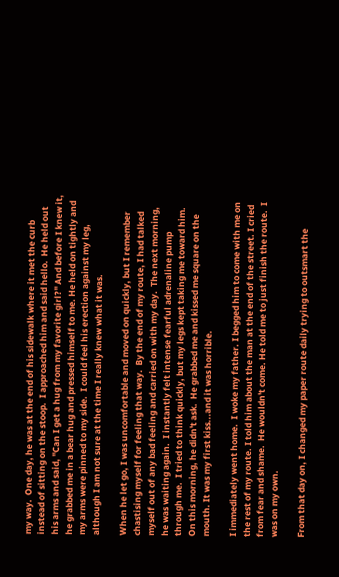my way.  One day, he was at the end of his sidewalk where it met the curb instead of sitting on the stoop.  I approached him and said hello.  He held out his arms and said, "Can I get a hug from my favorite girl?" And before I knew it, he grabbed me in a bear hug and pressed himself to me. He held on tightly and my arms were pinned to my side.  I could feel his erection against my leg, although I am not sure at the time I really knew what it was.

When he let go, I was uncomfortable and moved on quickly, but I remember chastising myself for feeling that way.  By the end of my route, I had talked myself out of any bad feeling and carried on with my day.  The next morning, he was waiting again.  I instantly felt intense fearful adrenaline pump through me.  I tried to think quickly, but my legs kept taking me toward him.  On this morning, he didn't ask.  He grabbed me and kissed me square on the mouth. It was my first kiss...and it was horrible.

I immediately went home.  I woke my father. I begged him to come with me on the rest of my route. I told him about the man at the end of the street. I cried from fear and shame.  He wouldn't come. He told me to just finish the route.  I was on my own.

From that day on, I changed my paper route daily trying to outsmart the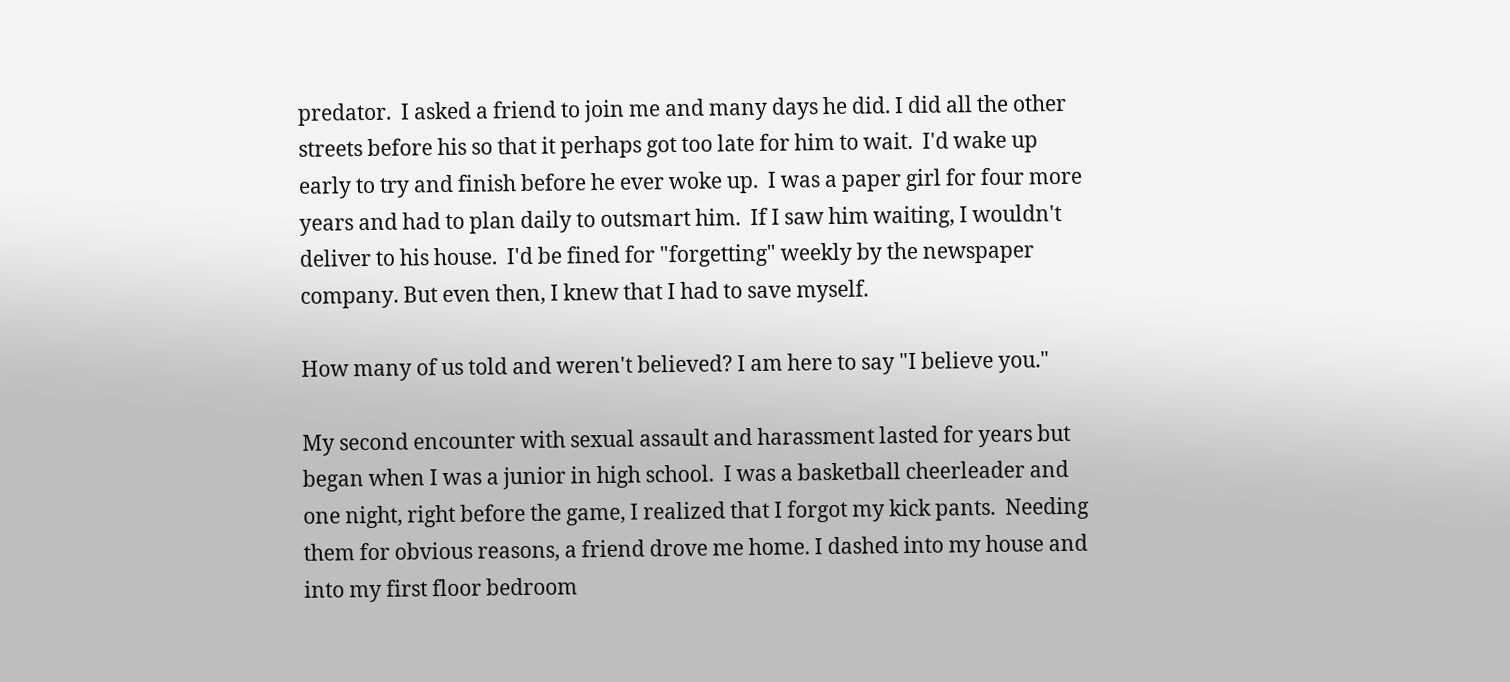predator.  I asked a friend to join me and many days he did. I did all the other streets before his so that it perhaps got too late for him to wait.  I'd wake up early to try and finish before he ever woke up.  I was a paper girl for four more years and had to plan daily to outsmart him.  If I saw him waiting, I wouldn't deliver to his house.  I'd be fined for "forgetting" weekly by the newspaper company. But even then, I knew that I had to save myself.

How many of us told and weren't believed? I am here to say "I believe you."

My second encounter with sexual assault and harassment lasted for years but began when I was a junior in high school.  I was a basketball cheerleader and one night, right before the game, I realized that I forgot my kick pants.  Needing them for obvious reasons, a friend drove me home. I dashed into my house and into my first floor bedroom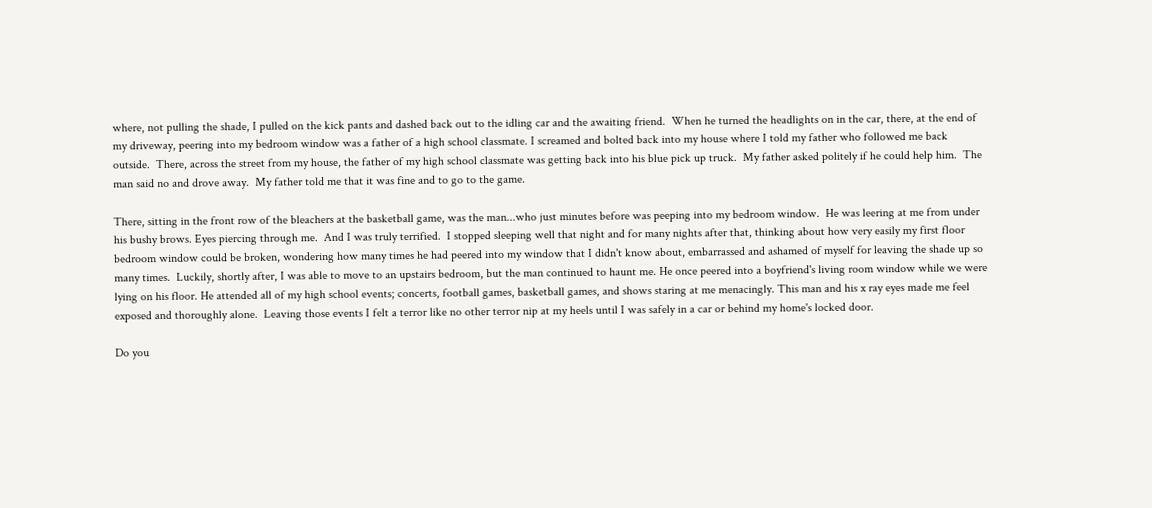where, not pulling the shade, I pulled on the kick pants and dashed back out to the idling car and the awaiting friend.  When he turned the headlights on in the car, there, at the end of my driveway, peering into my bedroom window was a father of a high school classmate. I screamed and bolted back into my house where I told my father who followed me back outside.  There, across the street from my house, the father of my high school classmate was getting back into his blue pick up truck.  My father asked politely if he could help him.  The man said no and drove away.  My father told me that it was fine and to go to the game.

There, sitting in the front row of the bleachers at the basketball game, was the man...who just minutes before was peeping into my bedroom window.  He was leering at me from under his bushy brows. Eyes piercing through me.  And I was truly terrified.  I stopped sleeping well that night and for many nights after that, thinking about how very easily my first floor bedroom window could be broken, wondering how many times he had peered into my window that I didn't know about, embarrassed and ashamed of myself for leaving the shade up so many times.  Luckily, shortly after, I was able to move to an upstairs bedroom, but the man continued to haunt me. He once peered into a boyfriend's living room window while we were lying on his floor. He attended all of my high school events; concerts, football games, basketball games, and shows staring at me menacingly. This man and his x ray eyes made me feel exposed and thoroughly alone.  Leaving those events I felt a terror like no other terror nip at my heels until I was safely in a car or behind my home's locked door.

Do you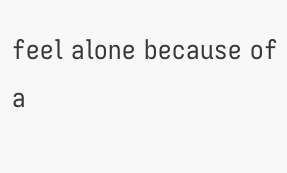feel alone because of a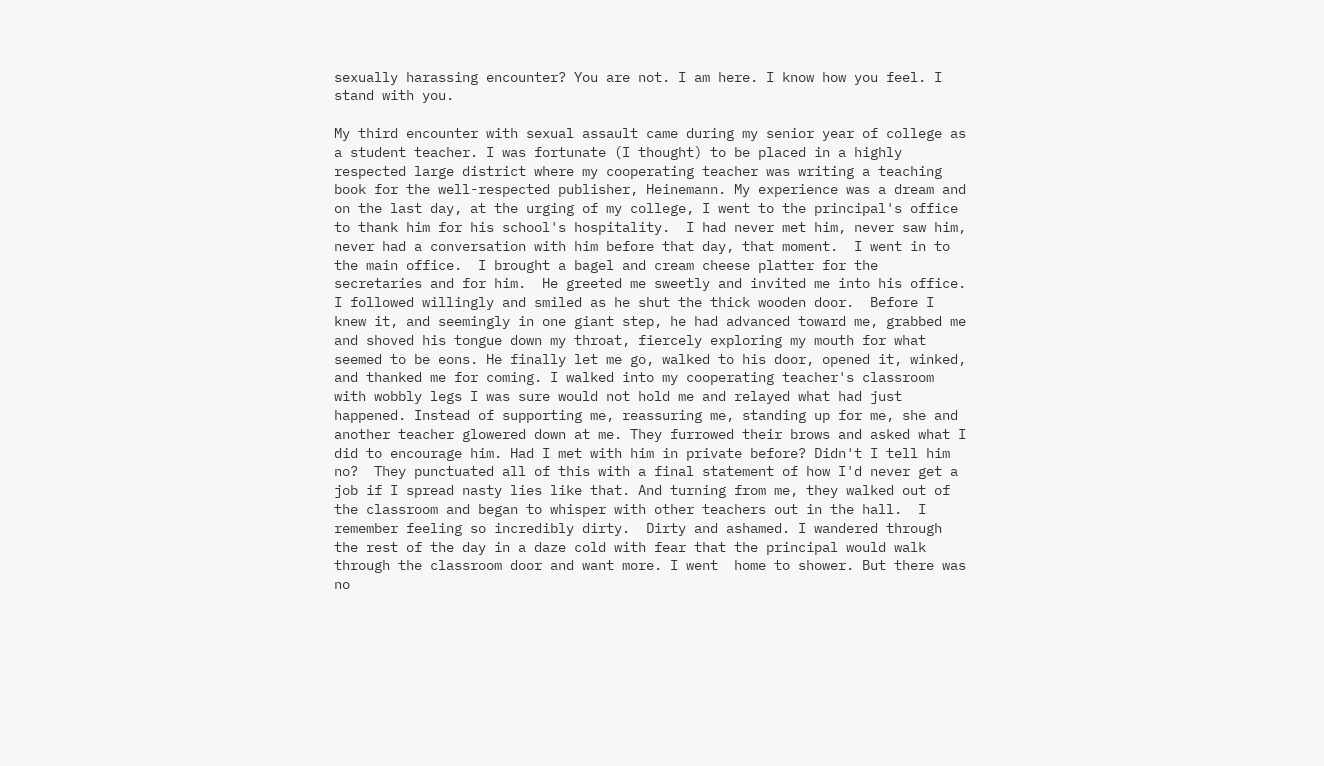sexually harassing encounter? You are not. I am here. I know how you feel. I stand with you.

My third encounter with sexual assault came during my senior year of college as a student teacher. I was fortunate (I thought) to be placed in a highly respected large district where my cooperating teacher was writing a teaching book for the well-respected publisher, Heinemann. My experience was a dream and on the last day, at the urging of my college, I went to the principal's office to thank him for his school's hospitality.  I had never met him, never saw him, never had a conversation with him before that day, that moment.  I went in to the main office.  I brought a bagel and cream cheese platter for the secretaries and for him.  He greeted me sweetly and invited me into his office.  I followed willingly and smiled as he shut the thick wooden door.  Before I knew it, and seemingly in one giant step, he had advanced toward me, grabbed me and shoved his tongue down my throat, fiercely exploring my mouth for what seemed to be eons. He finally let me go, walked to his door, opened it, winked, and thanked me for coming. I walked into my cooperating teacher's classroom with wobbly legs I was sure would not hold me and relayed what had just happened. Instead of supporting me, reassuring me, standing up for me, she and another teacher glowered down at me. They furrowed their brows and asked what I did to encourage him. Had I met with him in private before? Didn't I tell him no?  They punctuated all of this with a final statement of how I'd never get a job if I spread nasty lies like that. And turning from me, they walked out of the classroom and began to whisper with other teachers out in the hall.  I remember feeling so incredibly dirty.  Dirty and ashamed. I wandered through the rest of the day in a daze cold with fear that the principal would walk through the classroom door and want more. I went  home to shower. But there was no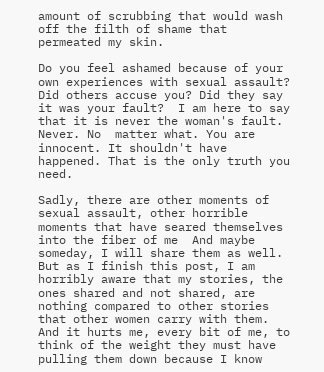amount of scrubbing that would wash off the filth of shame that permeated my skin.

Do you feel ashamed because of your own experiences with sexual assault? Did others accuse you? Did they say it was your fault?  I am here to say that it is never the woman's fault.  Never. No  matter what. You are innocent. It shouldn't have happened. That is the only truth you need.

Sadly, there are other moments of sexual assault, other horrible moments that have seared themselves into the fiber of me  And maybe someday, I will share them as well.  But as I finish this post, I am horribly aware that my stories, the ones shared and not shared, are nothing compared to other stories that other women carry with them.   And it hurts me, every bit of me, to think of the weight they must have pulling them down because I know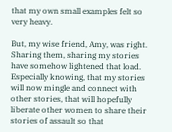that my own small examples felt so very heavy.

But, my wise friend, Amy, was right. Sharing them, sharing my stories have somehow lightened that load.  Especially knowing, that my stories will now mingle and connect with other stories, that will hopefully liberate other women to share their stories of assault so that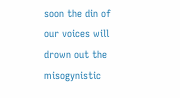soon the din of our voices will drown out the misogynistic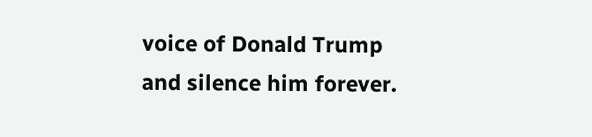voice of Donald Trump and silence him forever.